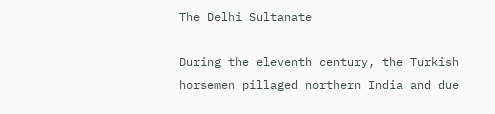The Delhi Sultanate

During the eleventh century, the Turkish horsemen pillaged northern India and due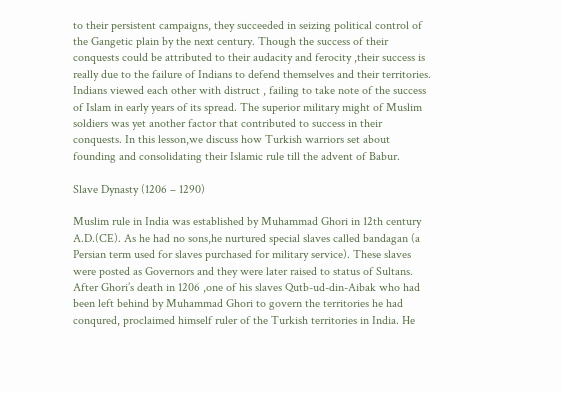to their persistent campaigns, they succeeded in seizing political control of the Gangetic plain by the next century. Though the success of their conquests could be attributed to their audacity and ferocity ,their success is really due to the failure of Indians to defend themselves and their territories. Indians viewed each other with distruct , failing to take note of the success of Islam in early years of its spread. The superior military might of Muslim soldiers was yet another factor that contributed to success in their conquests. In this lesson,we discuss how Turkish warriors set about founding and consolidating their Islamic rule till the advent of Babur.

Slave Dynasty (1206 – 1290)

Muslim rule in India was established by Muhammad Ghori in 12th century A.D.(CE). As he had no sons,he nurtured special slaves called bandagan (a Persian term used for slaves purchased for military service). These slaves were posted as Governors and they were later raised to status of Sultans. After Ghori’s death in 1206 ,one of his slaves Qutb-ud-din-Aibak who had been left behind by Muhammad Ghori to govern the territories he had conqured, proclaimed himself ruler of the Turkish territories in India. He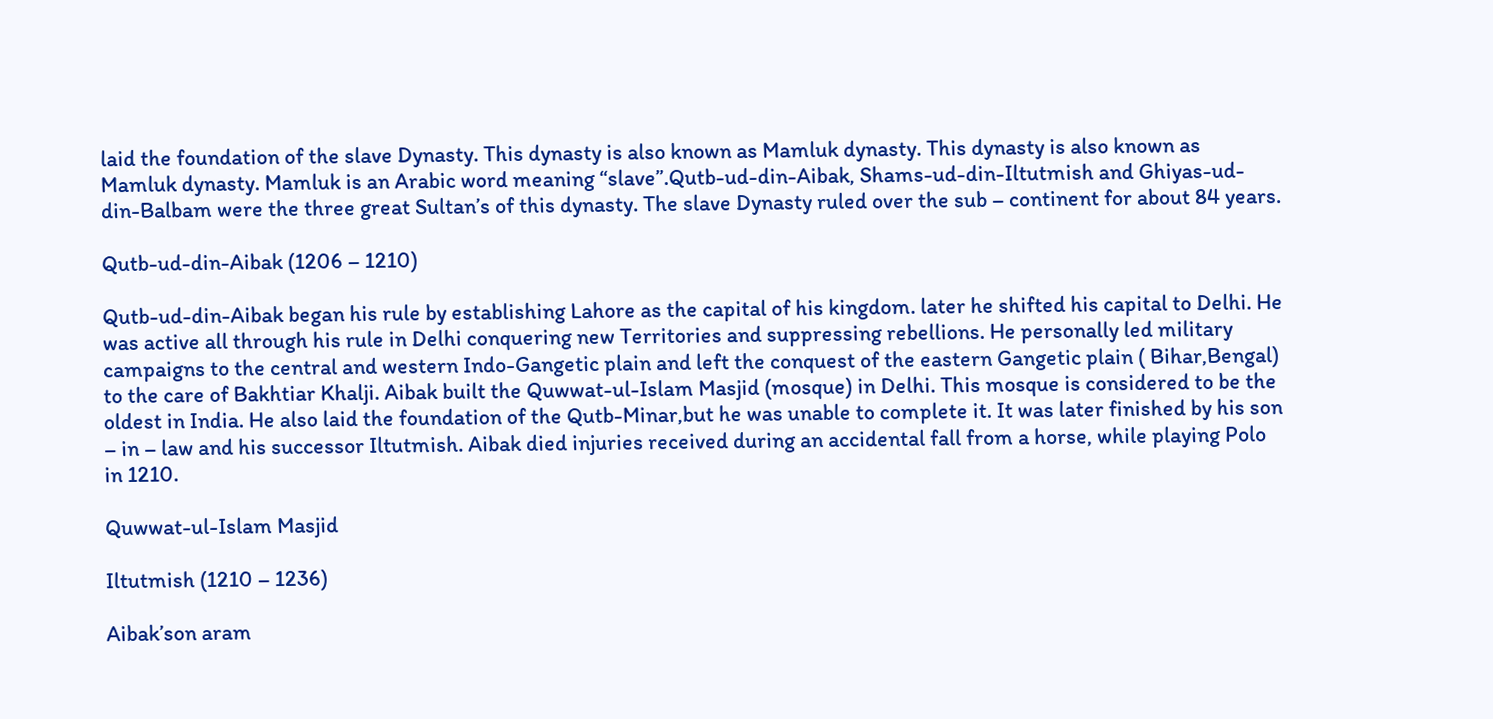laid the foundation of the slave Dynasty. This dynasty is also known as Mamluk dynasty. This dynasty is also known as Mamluk dynasty. Mamluk is an Arabic word meaning “slave”.Qutb-ud-din-Aibak, Shams-ud-din-Iltutmish and Ghiyas-ud-din-Balbam were the three great Sultan’s of this dynasty. The slave Dynasty ruled over the sub – continent for about 84 years.

Qutb-ud-din-Aibak (1206 – 1210)

Qutb-ud-din-Aibak began his rule by establishing Lahore as the capital of his kingdom. later he shifted his capital to Delhi. He was active all through his rule in Delhi conquering new Territories and suppressing rebellions. He personally led military campaigns to the central and western Indo-Gangetic plain and left the conquest of the eastern Gangetic plain ( Bihar,Bengal) to the care of Bakhtiar Khalji. Aibak built the Quwwat-ul-Islam Masjid (mosque) in Delhi. This mosque is considered to be the oldest in India. He also laid the foundation of the Qutb-Minar,but he was unable to complete it. It was later finished by his son – in – law and his successor Iltutmish. Aibak died injuries received during an accidental fall from a horse, while playing Polo in 1210.

Quwwat-ul-Islam Masjid

Iltutmish (1210 – 1236)

Aibak’son aram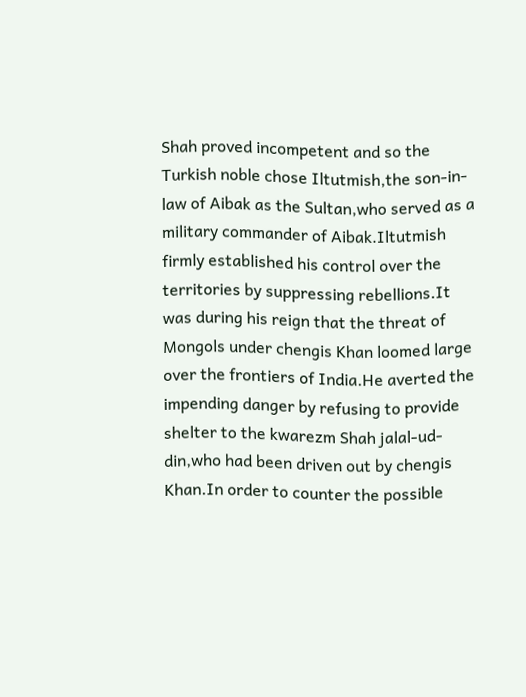Shah proved incompetent and so the Turkish noble chose Iltutmish,the son-in-law of Aibak as the Sultan,who served as a military commander of Aibak.Iltutmish firmly established his control over the territories by suppressing rebellions.It was during his reign that the threat of Mongols under chengis Khan loomed large over the frontiers of India.He averted the impending danger by refusing to provide shelter to the kwarezm Shah jalal-ud-din,who had been driven out by chengis Khan.In order to counter the possible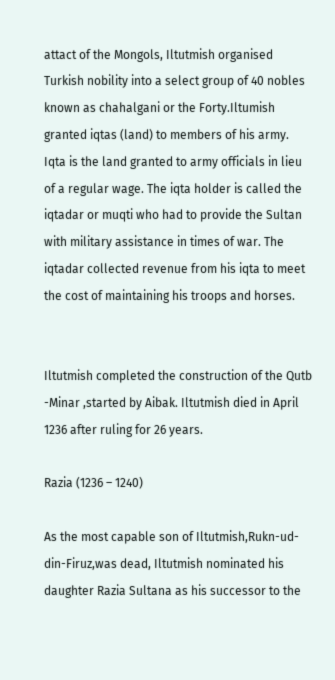attact of the Mongols, Iltutmish organised Turkish nobility into a select group of 40 nobles known as chahalgani or the Forty.Iltumish granted iqtas (land) to members of his army. Iqta is the land granted to army officials in lieu of a regular wage. The iqta holder is called the iqtadar or muqti who had to provide the Sultan with military assistance in times of war. The iqtadar collected revenue from his iqta to meet the cost of maintaining his troops and horses.


Iltutmish completed the construction of the Qutb -Minar ,started by Aibak. Iltutmish died in April 1236 after ruling for 26 years.

Razia (1236 – 1240)

As the most capable son of Iltutmish,Rukn-ud-din-Firuz,was dead, Iltutmish nominated his daughter Razia Sultana as his successor to the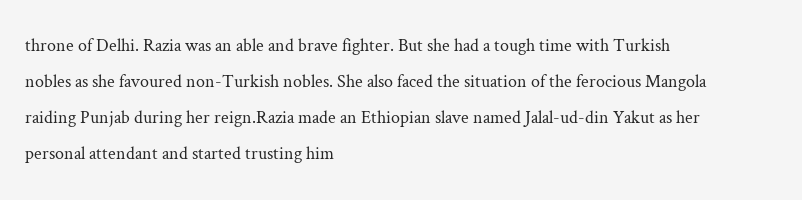throne of Delhi. Razia was an able and brave fighter. But she had a tough time with Turkish nobles as she favoured non-Turkish nobles. She also faced the situation of the ferocious Mangola raiding Punjab during her reign.Razia made an Ethiopian slave named Jalal-ud-din Yakut as her personal attendant and started trusting him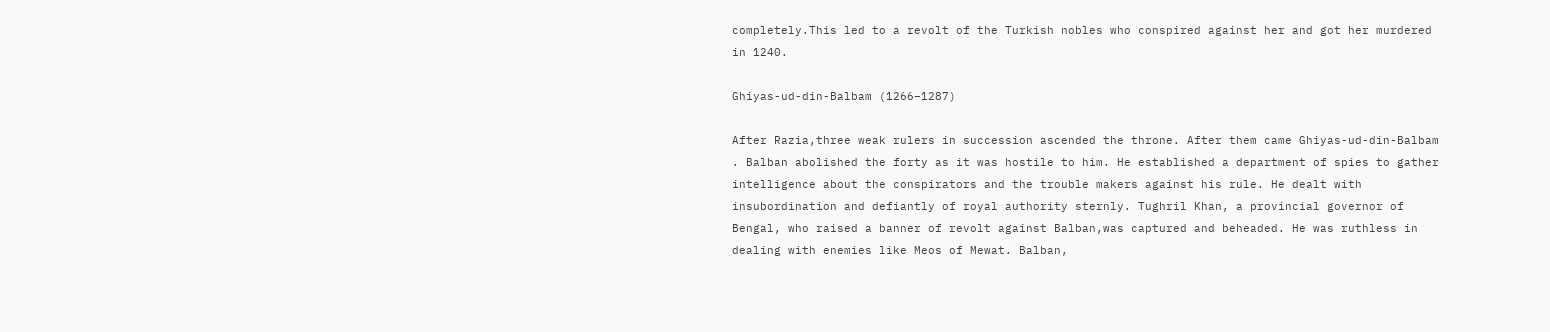completely.This led to a revolt of the Turkish nobles who conspired against her and got her murdered in 1240.

Ghiyas-ud-din-Balbam (1266–1287)

After Razia,three weak rulers in succession ascended the throne. After them came Ghiyas-ud-din-Balbam . Balban abolished the forty as it was hostile to him. He established a department of spies to gather intelligence about the conspirators and the trouble makers against his rule. He dealt with insubordination and defiantly of royal authority sternly. Tughril Khan, a provincial governor of Bengal, who raised a banner of revolt against Balban,was captured and beheaded. He was ruthless in dealing with enemies like Meos of Mewat. Balban,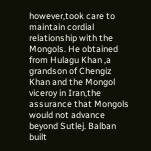however,took care to maintain cordial relationship with the Mongols. He obtained from Hulagu Khan ,a grandson of Chengiz Khan and the Mongol viceroy in Iran,the assurance that Mongols would not advance beyond Sutlej. Balban built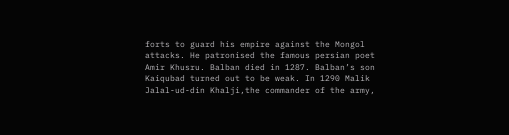forts to guard his empire against the Mongol attacks. He patronised the famous persian poet Amir Khusru. Balban died in 1287. Balban’s son Kaiqubad turned out to be weak. In 1290 Malik Jalal-ud-din Khalji,the commander of the army,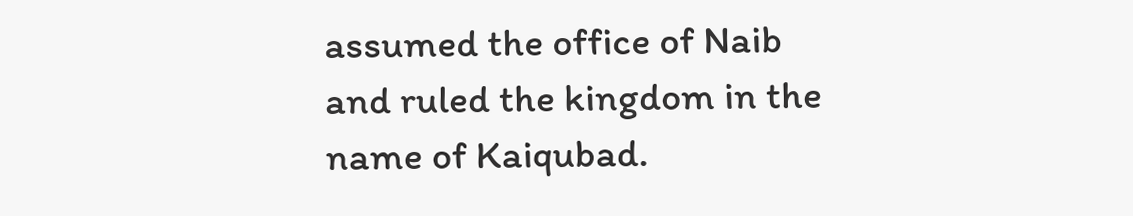assumed the office of Naib and ruled the kingdom in the name of Kaiqubad.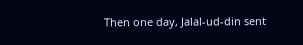Then one day, Jalal-ud-din sent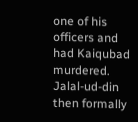one of his officers and had Kaiqubad murdered. Jalal-ud-din then formally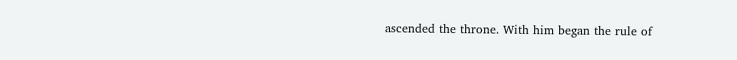ascended the throne. With him began the rule of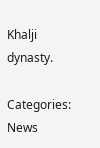Khalji dynasty.

Categories: News